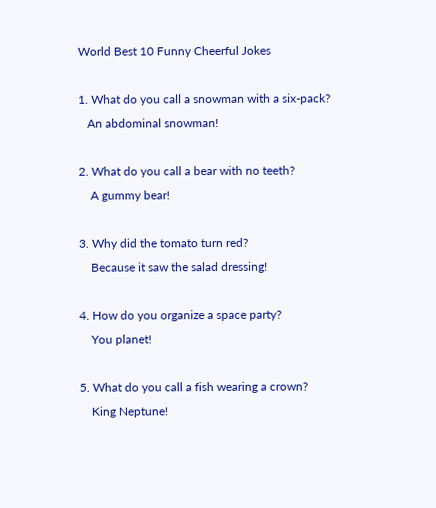World Best 10 Funny Cheerful Jokes

1. What do you call a snowman with a six-pack?
   An abdominal snowman!

2. What do you call a bear with no teeth?
    A gummy bear!

3. Why did the tomato turn red?
    Because it saw the salad dressing!

4. How do you organize a space party?
    You planet!

5. What do you call a fish wearing a crown?
    King Neptune!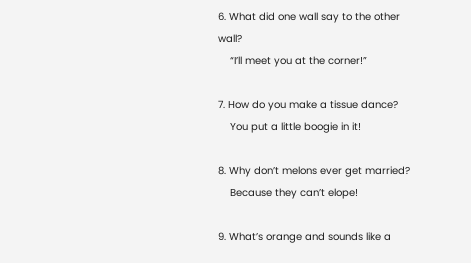6. What did one wall say to the other wall?
    “I’ll meet you at the corner!”

7. How do you make a tissue dance?
    You put a little boogie in it!

8. Why don’t melons ever get married?
    Because they can’t elope!

9. What’s orange and sounds like a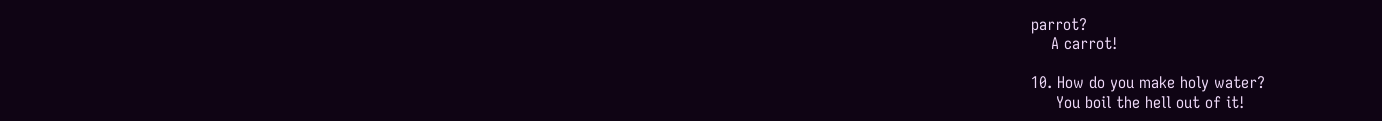parrot?
    A carrot!

10. How do you make holy water?
     You boil the hell out of it!